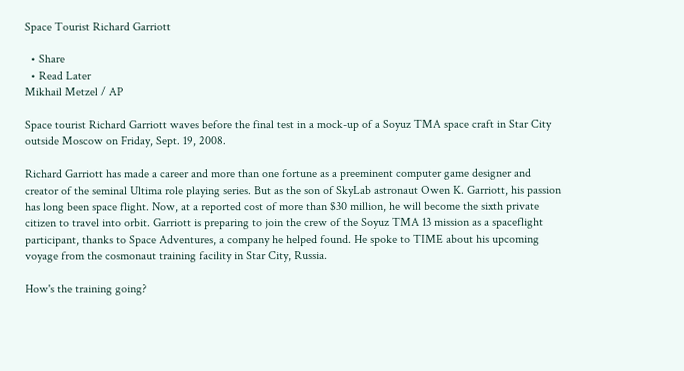Space Tourist Richard Garriott

  • Share
  • Read Later
Mikhail Metzel / AP

Space tourist Richard Garriott waves before the final test in a mock-up of a Soyuz TMA space craft in Star City outside Moscow on Friday, Sept. 19, 2008.

Richard Garriott has made a career and more than one fortune as a preeminent computer game designer and creator of the seminal Ultima role playing series. But as the son of SkyLab astronaut Owen K. Garriott, his passion has long been space flight. Now, at a reported cost of more than $30 million, he will become the sixth private citizen to travel into orbit. Garriott is preparing to join the crew of the Soyuz TMA 13 mission as a spaceflight participant, thanks to Space Adventures, a company he helped found. He spoke to TIME about his upcoming voyage from the cosmonaut training facility in Star City, Russia.

How's the training going?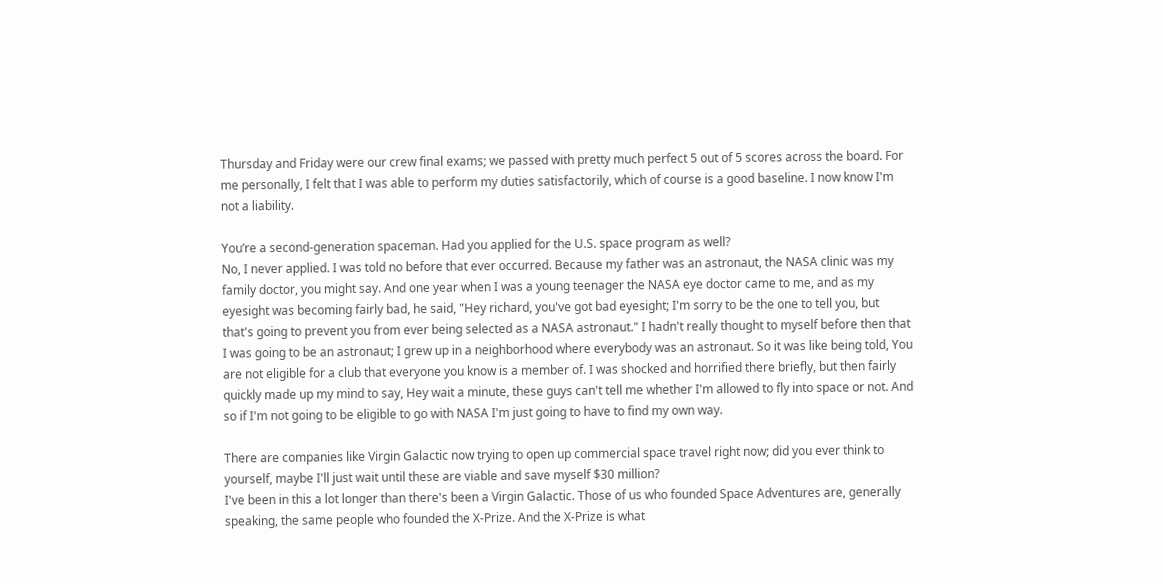Thursday and Friday were our crew final exams; we passed with pretty much perfect 5 out of 5 scores across the board. For me personally, I felt that I was able to perform my duties satisfactorily, which of course is a good baseline. I now know I'm not a liability.

You’re a second-generation spaceman. Had you applied for the U.S. space program as well?
No, I never applied. I was told no before that ever occurred. Because my father was an astronaut, the NASA clinic was my family doctor, you might say. And one year when I was a young teenager the NASA eye doctor came to me, and as my eyesight was becoming fairly bad, he said, "Hey richard, you've got bad eyesight; I'm sorry to be the one to tell you, but that's going to prevent you from ever being selected as a NASA astronaut." I hadn't really thought to myself before then that I was going to be an astronaut; I grew up in a neighborhood where everybody was an astronaut. So it was like being told, You are not eligible for a club that everyone you know is a member of. I was shocked and horrified there briefly, but then fairly quickly made up my mind to say, Hey wait a minute, these guys can't tell me whether I'm allowed to fly into space or not. And so if I'm not going to be eligible to go with NASA I'm just going to have to find my own way.

There are companies like Virgin Galactic now trying to open up commercial space travel right now; did you ever think to yourself, maybe I'll just wait until these are viable and save myself $30 million?
I've been in this a lot longer than there's been a Virgin Galactic. Those of us who founded Space Adventures are, generally speaking, the same people who founded the X-Prize. And the X-Prize is what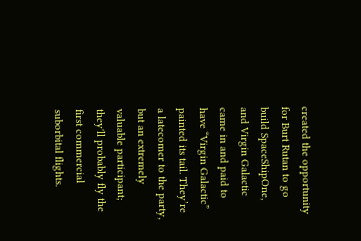created the opportunity for Burt Rutan to go build SpaceShipOne, and Virgin Galactic came in and paid to have “Virgin Galactic” painted its tail. They’re a latecomer to the party, but an extremely valuable participant; they'll probably fly the first commercial suborbital flights.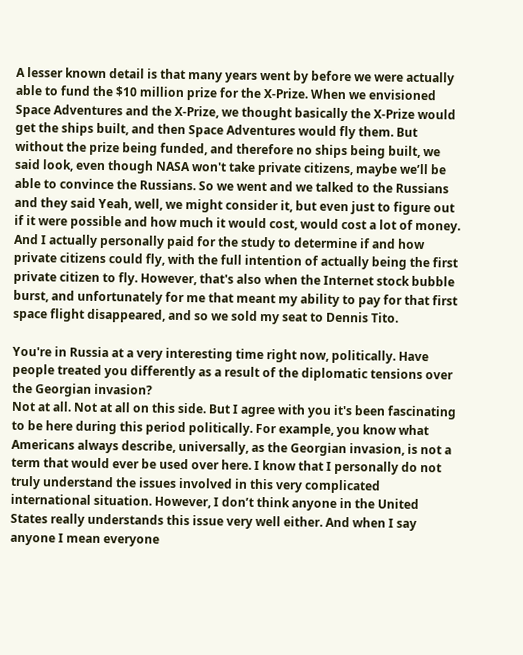A lesser known detail is that many years went by before we were actually able to fund the $10 million prize for the X-Prize. When we envisioned Space Adventures and the X-Prize, we thought basically the X-Prize would get the ships built, and then Space Adventures would fly them. But without the prize being funded, and therefore no ships being built, we said look, even though NASA won't take private citizens, maybe we’ll be able to convince the Russians. So we went and we talked to the Russians and they said Yeah, well, we might consider it, but even just to figure out if it were possible and how much it would cost, would cost a lot of money. And I actually personally paid for the study to determine if and how private citizens could fly, with the full intention of actually being the first private citizen to fly. However, that's also when the Internet stock bubble burst, and unfortunately for me that meant my ability to pay for that first space flight disappeared, and so we sold my seat to Dennis Tito.

You're in Russia at a very interesting time right now, politically. Have people treated you differently as a result of the diplomatic tensions over the Georgian invasion?
Not at all. Not at all on this side. But I agree with you it's been fascinating to be here during this period politically. For example, you know what Americans always describe, universally, as the Georgian invasion, is not a term that would ever be used over here. I know that I personally do not truly understand the issues involved in this very complicated international situation. However, I don’t think anyone in the United States really understands this issue very well either. And when I say anyone I mean everyone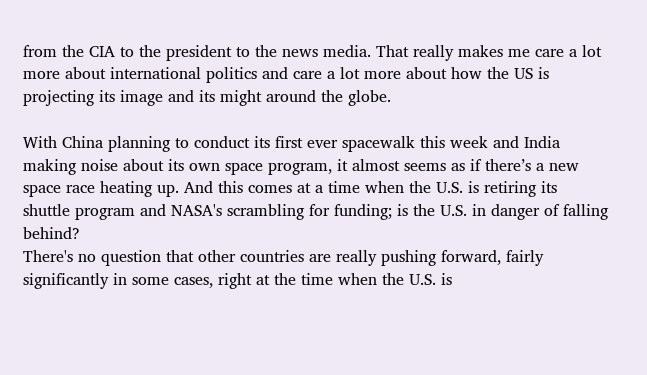from the CIA to the president to the news media. That really makes me care a lot more about international politics and care a lot more about how the US is projecting its image and its might around the globe.

With China planning to conduct its first ever spacewalk this week and India making noise about its own space program, it almost seems as if there’s a new space race heating up. And this comes at a time when the U.S. is retiring its shuttle program and NASA's scrambling for funding; is the U.S. in danger of falling behind?
There's no question that other countries are really pushing forward, fairly significantly in some cases, right at the time when the U.S. is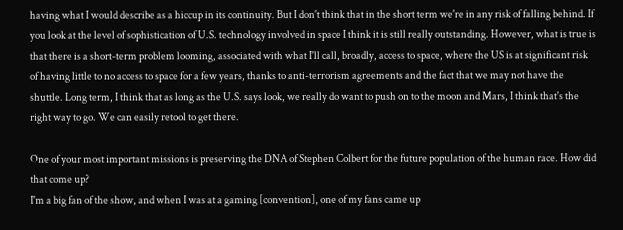having what I would describe as a hiccup in its continuity. But I don't think that in the short term we're in any risk of falling behind. If you look at the level of sophistication of U.S. technology involved in space I think it is still really outstanding. However, what is true is that there is a short-term problem looming, associated with what I'll call, broadly, access to space, where the US is at significant risk of having little to no access to space for a few years, thanks to anti-terrorism agreements and the fact that we may not have the shuttle. Long term, I think that as long as the U.S. says look, we really do want to push on to the moon and Mars, I think that's the right way to go. We can easily retool to get there.

One of your most important missions is preserving the DNA of Stephen Colbert for the future population of the human race. How did that come up?
I'm a big fan of the show, and when I was at a gaming [convention], one of my fans came up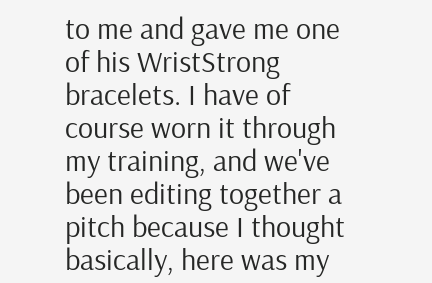to me and gave me one of his WristStrong bracelets. I have of course worn it through my training, and we've been editing together a pitch because I thought basically, here was my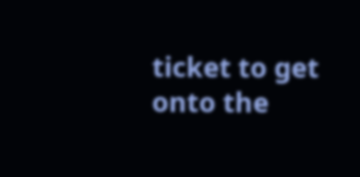ticket to get onto the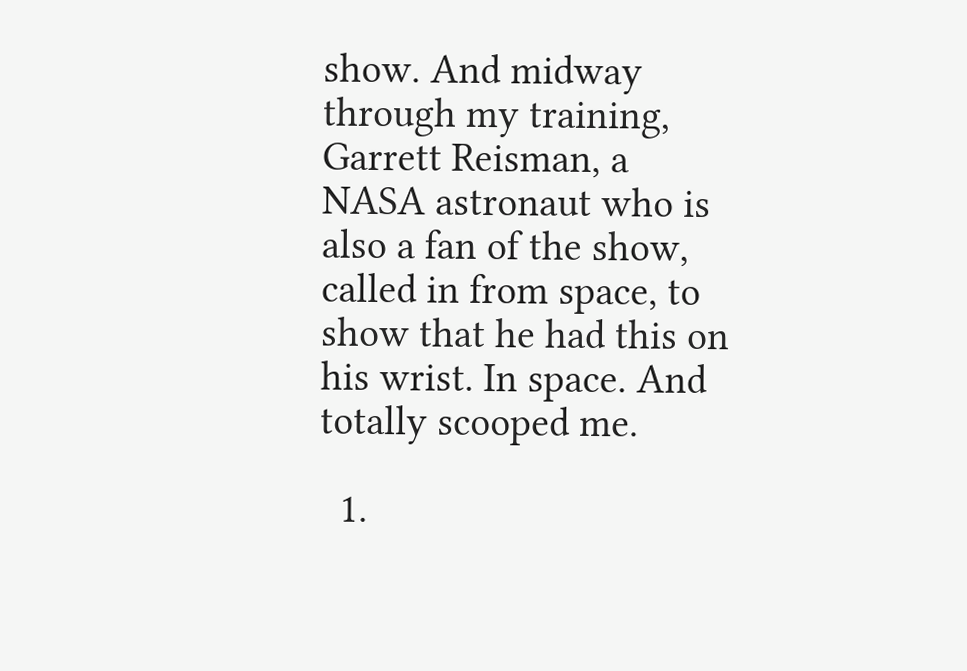show. And midway through my training, Garrett Reisman, a NASA astronaut who is also a fan of the show, called in from space, to show that he had this on his wrist. In space. And totally scooped me.

  1.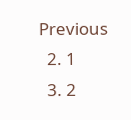Previous
  2. 1
  3. 2